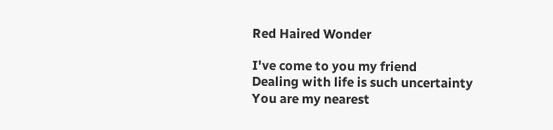Red Haired Wonder

I've come to you my friend
Dealing with life is such uncertainty
You are my nearest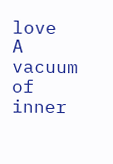love
A vacuum of inner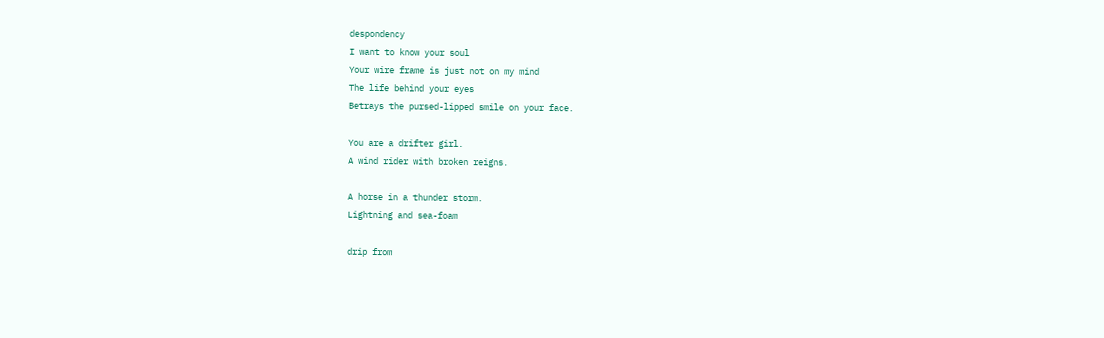despondency
I want to know your soul
Your wire frame is just not on my mind
The life behind your eyes
Betrays the pursed-lipped smile on your face.

You are a drifter girl.
A wind rider with broken reigns.

A horse in a thunder storm.
Lightning and sea-foam

drip from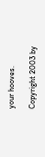your hooves.

Copyright 2003 by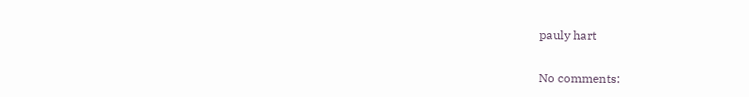pauly hart

No comments: